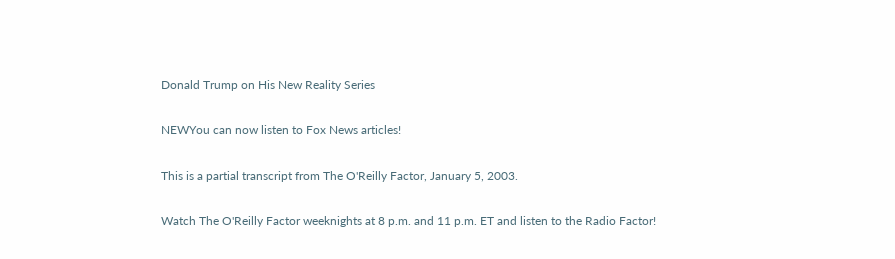Donald Trump on His New Reality Series

NEWYou can now listen to Fox News articles!

This is a partial transcript from The O'Reilly Factor, January 5, 2003.

Watch The O'Reilly Factor weeknights at 8 p.m. and 11 p.m. ET and listen to the Radio Factor!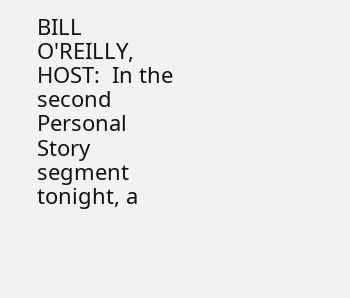BILL O'REILLY, HOST:  In the second Personal Story segment tonight, a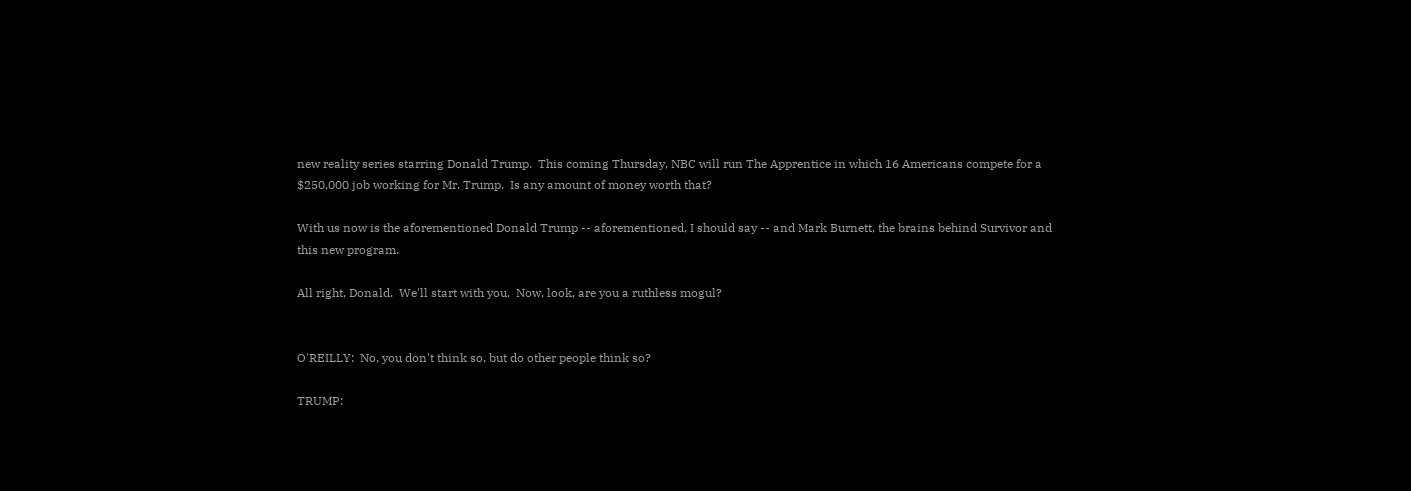new reality series starring Donald Trump.  This coming Thursday, NBC will run The Apprentice in which 16 Americans compete for a $250,000 job working for Mr. Trump.  Is any amount of money worth that?

With us now is the aforementioned Donald Trump -- aforementioned, I should say -- and Mark Burnett, the brains behind Survivor and this new program.

All right, Donald.  We'll start with you.  Now, look, are you a ruthless mogul?


O'REILLY:  No, you don't think so, but do other people think so?

TRUMP: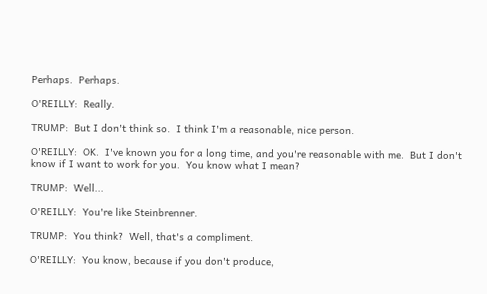Perhaps.  Perhaps.

O'REILLY:  Really.

TRUMP:  But I don't think so.  I think I'm a reasonable, nice person.

O'REILLY:  OK.  I've known you for a long time, and you're reasonable with me.  But I don't know if I want to work for you.  You know what I mean?

TRUMP:  Well...

O'REILLY:  You're like Steinbrenner.

TRUMP:  You think?  Well, that's a compliment.

O'REILLY:  You know, because if you don't produce,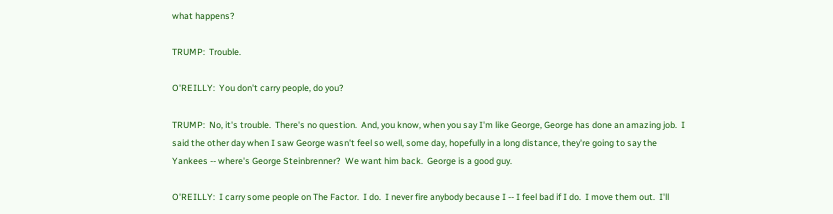what happens?

TRUMP:  Trouble.

O'REILLY:  You don't carry people, do you?

TRUMP:  No, it's trouble.  There's no question.  And, you know, when you say I'm like George, George has done an amazing job.  I said the other day when I saw George wasn't feel so well, some day, hopefully in a long distance, they're going to say the Yankees -- where's George Steinbrenner?  We want him back.  George is a good guy.

O'REILLY:  I carry some people on The Factor.  I do.  I never fire anybody because I -- I feel bad if I do.  I move them out.  I'll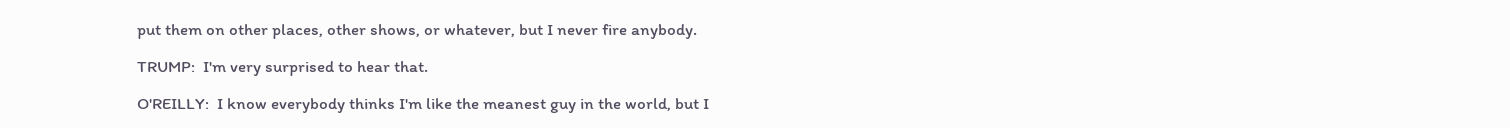put them on other places, other shows, or whatever, but I never fire anybody.

TRUMP:  I'm very surprised to hear that.

O'REILLY:  I know everybody thinks I'm like the meanest guy in the world, but I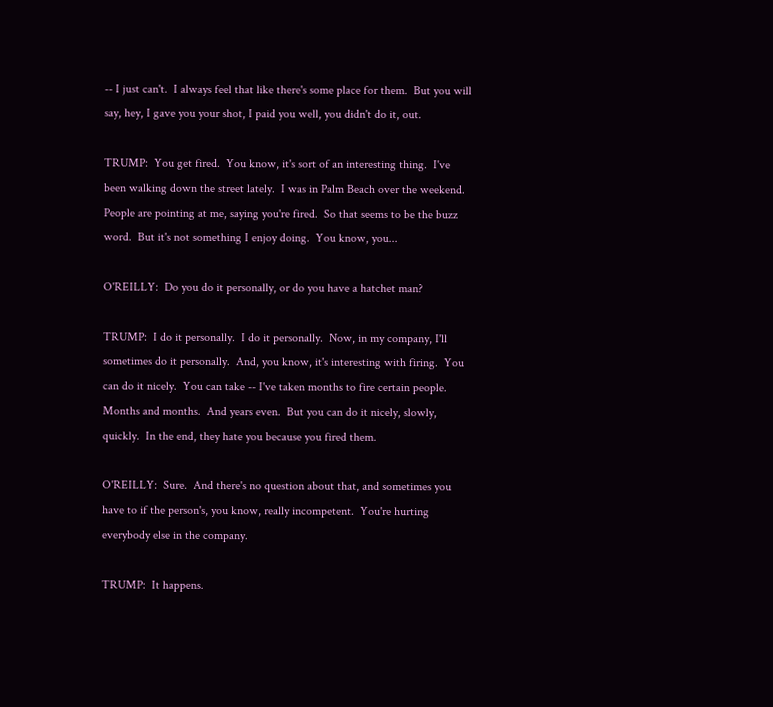-- I just can't.  I always feel that like there's some place for them.  But you will say, hey, I gave you your shot, I paid you well, you didn't do it, out.

TRUMP:  You get fired.  You know, it's sort of an interesting thing.  I've been walking down the street lately.  I was in Palm Beach over the weekend.  People are pointing at me, saying you're fired.  So that seems to be the buzz word.  But it's not something I enjoy doing.  You know, you...

O'REILLY:  Do you do it personally, or do you have a hatchet man?

TRUMP:  I do it personally.  I do it personally.  Now, in my company, I'll sometimes do it personally.  And, you know, it's interesting with firing.  You can do it nicely.  You can take -- I've taken months to fire certain people.  Months and months.  And years even.  But you can do it nicely, slowly, quickly.  In the end, they hate you because you fired them.

O'REILLY:  Sure.  And there's no question about that, and sometimes you have to if the person's, you know, really incompetent.  You're hurting everybody else in the company.

TRUMP:  It happens.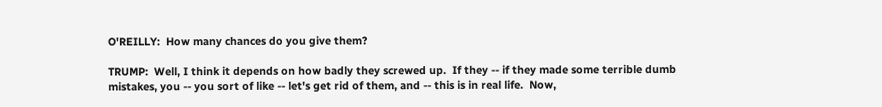O'REILLY:  How many chances do you give them?

TRUMP:  Well, I think it depends on how badly they screwed up.  If they -- if they made some terrible dumb mistakes, you -- you sort of like -- let's get rid of them, and -- this is in real life.  Now,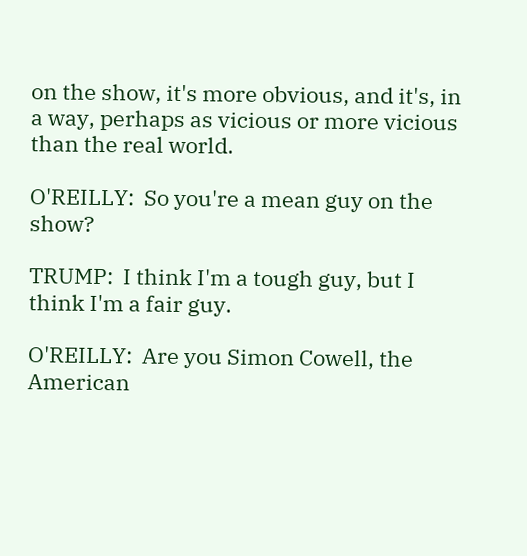on the show, it's more obvious, and it's, in a way, perhaps as vicious or more vicious than the real world.

O'REILLY:  So you're a mean guy on the show?

TRUMP:  I think I'm a tough guy, but I think I'm a fair guy.

O'REILLY:  Are you Simon Cowell, the American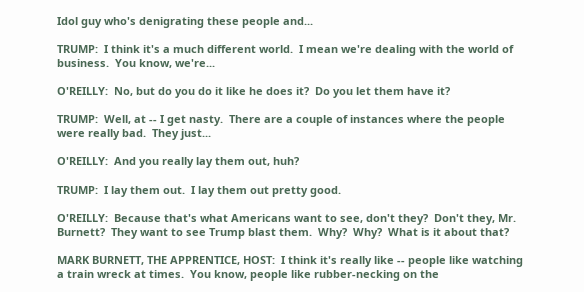Idol guy who's denigrating these people and...

TRUMP:  I think it's a much different world.  I mean we're dealing with the world of business.  You know, we're...

O'REILLY:  No, but do you do it like he does it?  Do you let them have it?

TRUMP:  Well, at -- I get nasty.  There are a couple of instances where the people were really bad.  They just...

O'REILLY:  And you really lay them out, huh?

TRUMP:  I lay them out.  I lay them out pretty good.

O'REILLY:  Because that's what Americans want to see, don't they?  Don't they, Mr. Burnett?  They want to see Trump blast them.  Why?  Why?  What is it about that?

MARK BURNETT, THE APPRENTICE, HOST:  I think it's really like -- people like watching a train wreck at times.  You know, people like rubber-necking on the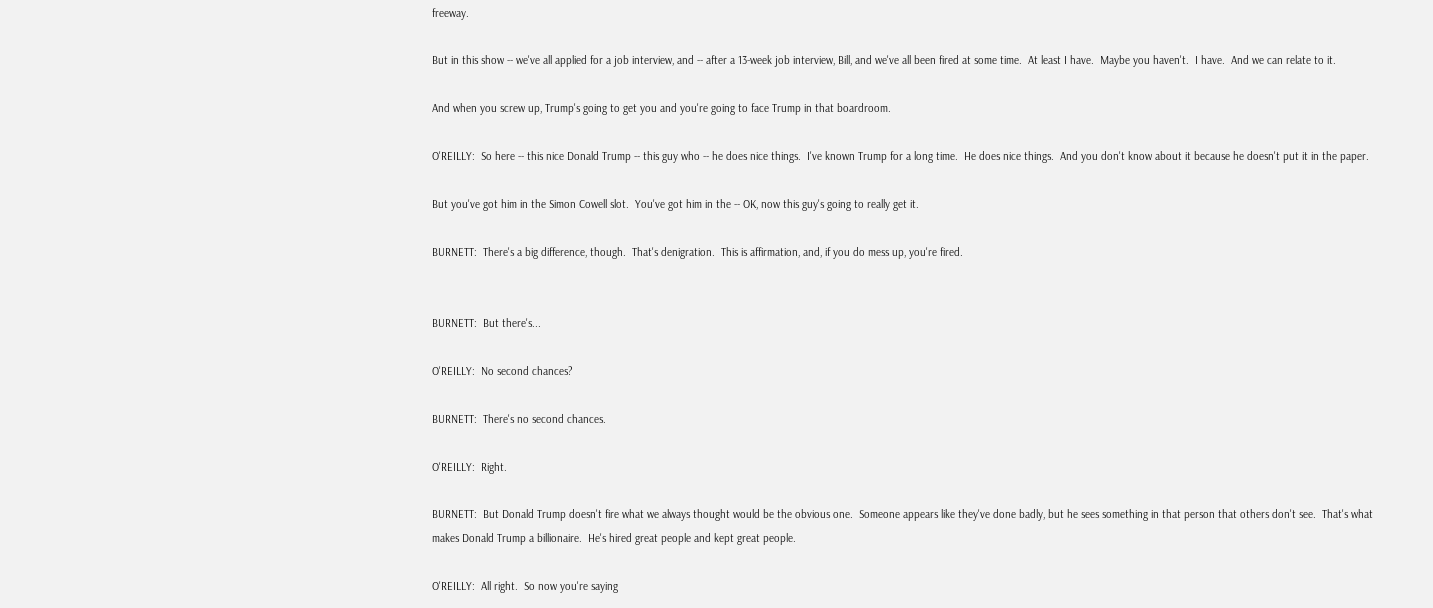freeway.

But in this show -- we've all applied for a job interview, and -- after a 13-week job interview, Bill, and we've all been fired at some time.  At least I have.  Maybe you haven't.  I have.  And we can relate to it.

And when you screw up, Trump's going to get you and you're going to face Trump in that boardroom.

O'REILLY:  So here -- this nice Donald Trump -- this guy who -- he does nice things.  I've known Trump for a long time.  He does nice things.  And you don't know about it because he doesn't put it in the paper.

But you've got him in the Simon Cowell slot.  You've got him in the -- OK, now this guy's going to really get it.

BURNETT:  There's a big difference, though.  That's denigration.  This is affirmation, and, if you do mess up, you're fired.


BURNETT:  But there's...

O'REILLY:  No second chances?

BURNETT:  There's no second chances.

O'REILLY:  Right.

BURNETT:  But Donald Trump doesn't fire what we always thought would be the obvious one.  Someone appears like they've done badly, but he sees something in that person that others don't see.  That's what makes Donald Trump a billionaire.  He's hired great people and kept great people.

O'REILLY:  All right.  So now you're saying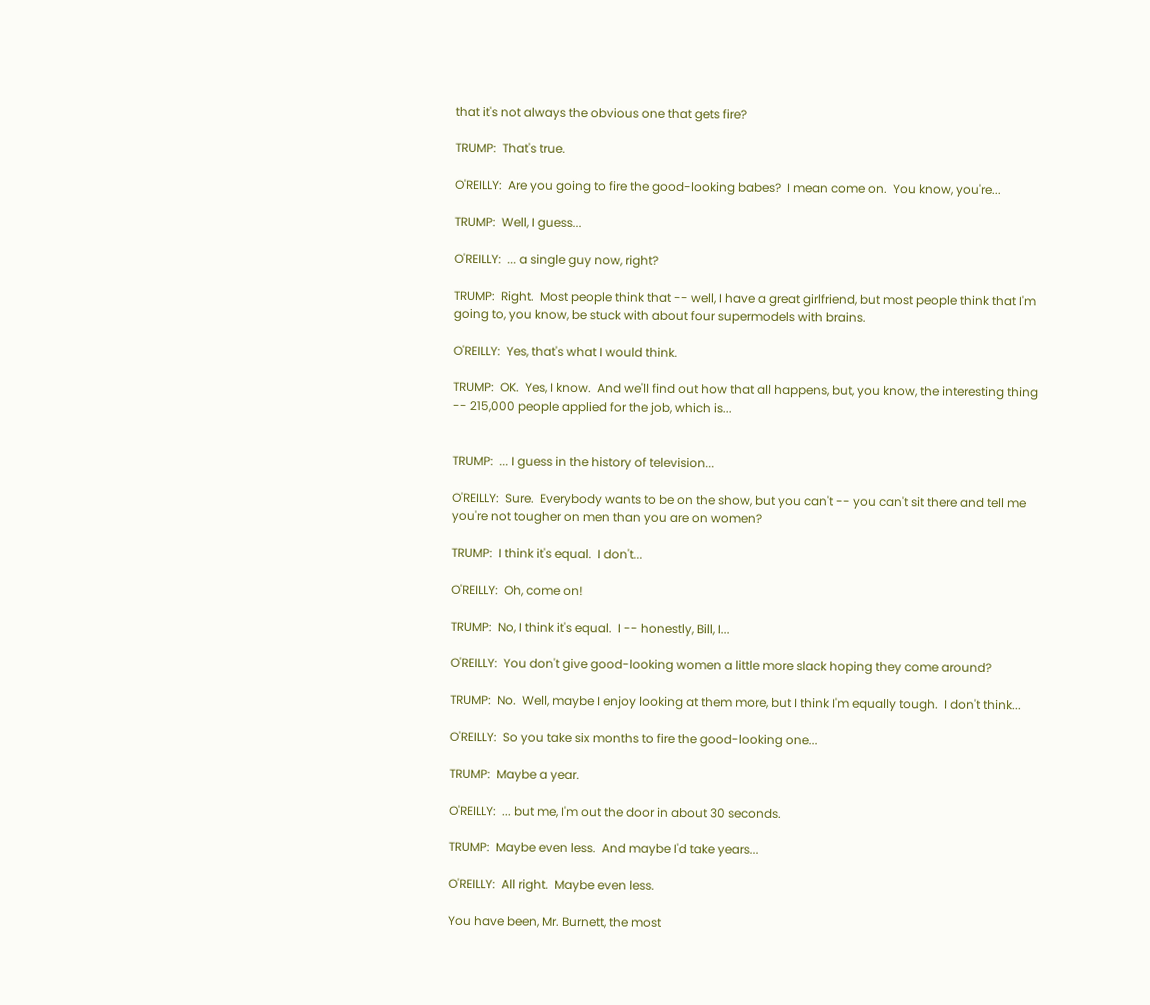that it's not always the obvious one that gets fire?

TRUMP:  That's true.

O'REILLY:  Are you going to fire the good-looking babes?  I mean come on.  You know, you're...

TRUMP:  Well, I guess...

O'REILLY:  ... a single guy now, right?

TRUMP:  Right.  Most people think that -- well, I have a great girlfriend, but most people think that I'm going to, you know, be stuck with about four supermodels with brains.

O'REILLY:  Yes, that's what I would think.

TRUMP:  OK.  Yes, I know.  And we'll find out how that all happens, but, you know, the interesting thing -- 215,000 people applied for the job, which is...


TRUMP:  ... I guess in the history of television...

O'REILLY:  Sure.  Everybody wants to be on the show, but you can't -- you can't sit there and tell me you're not tougher on men than you are on women?

TRUMP:  I think it's equal.  I don't...

O'REILLY:  Oh, come on!

TRUMP:  No, I think it's equal.  I -- honestly, Bill, I...

O'REILLY:  You don't give good-looking women a little more slack hoping they come around?

TRUMP:  No.  Well, maybe I enjoy looking at them more, but I think I'm equally tough.  I don't think...

O'REILLY:  So you take six months to fire the good-looking one...

TRUMP:  Maybe a year.

O'REILLY:  ... but me, I'm out the door in about 30 seconds.

TRUMP:  Maybe even less.  And maybe I'd take years...

O'REILLY:  All right.  Maybe even less.

You have been, Mr. Burnett, the most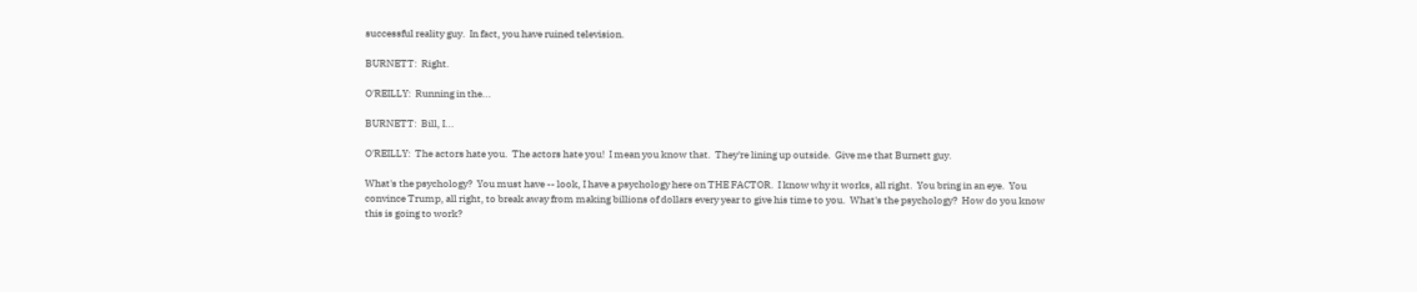successful reality guy.  In fact, you have ruined television.

BURNETT:  Right.

O'REILLY:  Running in the...

BURNETT:  Bill, I...

O'REILLY:  The actors hate you.  The actors hate you!  I mean you know that.  They're lining up outside.  Give me that Burnett guy.

What's the psychology?  You must have -- look, I have a psychology here on THE FACTOR.  I know why it works, all right.  You bring in an eye.  You convince Trump, all right, to break away from making billions of dollars every year to give his time to you.  What's the psychology?  How do you know this is going to work?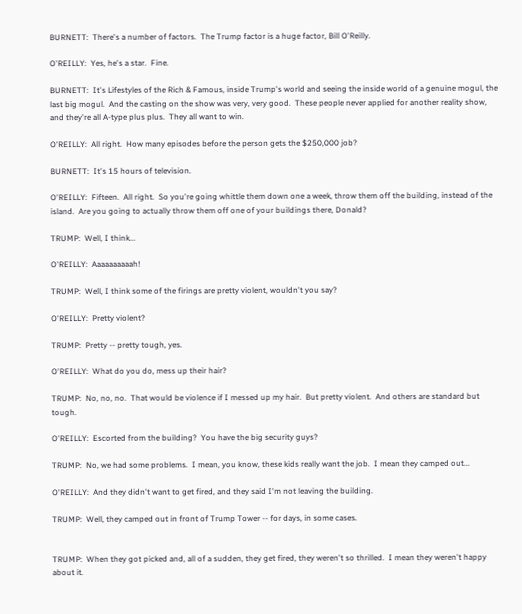BURNETT:  There's a number of factors.  The Trump factor is a huge factor, Bill O'Reilly.

O'REILLY:  Yes, he's a star.  Fine.

BURNETT:  It's Lifestyles of the Rich & Famous, inside Trump's world and seeing the inside world of a genuine mogul, the last big mogul.  And the casting on the show was very, very good.  These people never applied for another reality show, and they're all A-type plus plus.  They all want to win.

O'REILLY:  All right.  How many episodes before the person gets the $250,000 job?

BURNETT:  It's 15 hours of television.

O'REILLY:  Fifteen.  All right.  So you're going whittle them down one a week, throw them off the building, instead of the island.  Are you going to actually throw them off one of your buildings there, Donald?

TRUMP:  Well, I think...

O'REILLY:  Aaaaaaaaaah!

TRUMP:  Well, I think some of the firings are pretty violent, wouldn't you say?

O'REILLY:  Pretty violent?

TRUMP:  Pretty -- pretty tough, yes.

O'REILLY:  What do you do, mess up their hair?

TRUMP:  No, no, no.  That would be violence if I messed up my hair.  But pretty violent.  And others are standard but tough.

O'REILLY:  Escorted from the building?  You have the big security guys?

TRUMP:  No, we had some problems.  I mean, you know, these kids really want the job.  I mean they camped out...

O'REILLY:  And they didn't want to get fired, and they said I'm not leaving the building.

TRUMP:  Well, they camped out in front of Trump Tower -- for days, in some cases.


TRUMP:  When they got picked and, all of a sudden, they get fired, they weren't so thrilled.  I mean they weren't happy about it.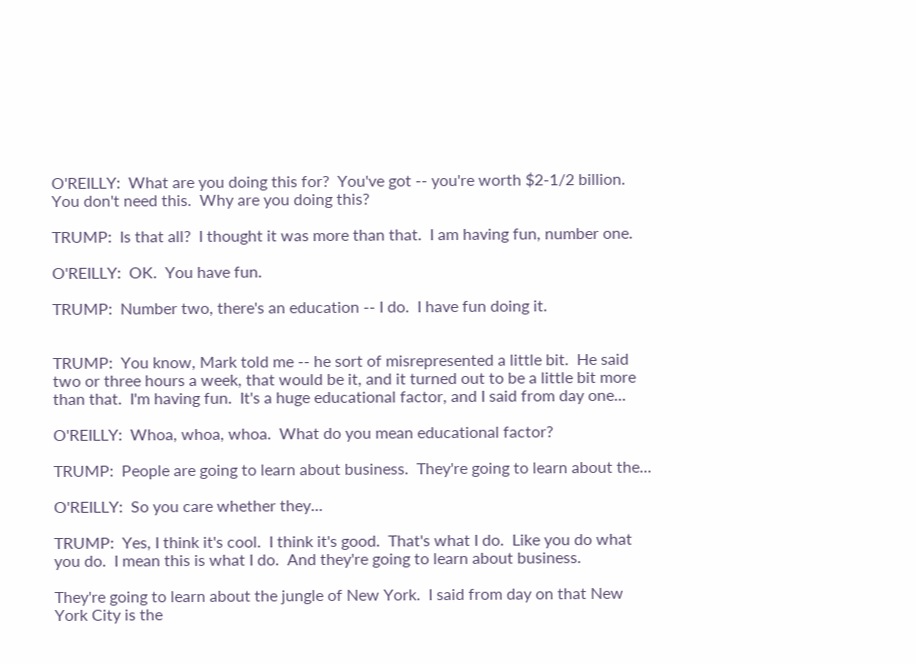O'REILLY:  What are you doing this for?  You've got -- you're worth $2-1/2 billion.  You don't need this.  Why are you doing this?

TRUMP:  Is that all?  I thought it was more than that.  I am having fun, number one.

O'REILLY:  OK.  You have fun.

TRUMP:  Number two, there's an education -- I do.  I have fun doing it.


TRUMP:  You know, Mark told me -- he sort of misrepresented a little bit.  He said two or three hours a week, that would be it, and it turned out to be a little bit more than that.  I'm having fun.  It's a huge educational factor, and I said from day one...

O'REILLY:  Whoa, whoa, whoa.  What do you mean educational factor?

TRUMP:  People are going to learn about business.  They're going to learn about the...

O'REILLY:  So you care whether they...

TRUMP:  Yes, I think it's cool.  I think it's good.  That's what I do.  Like you do what you do.  I mean this is what I do.  And they're going to learn about business.

They're going to learn about the jungle of New York.  I said from day on that New York City is the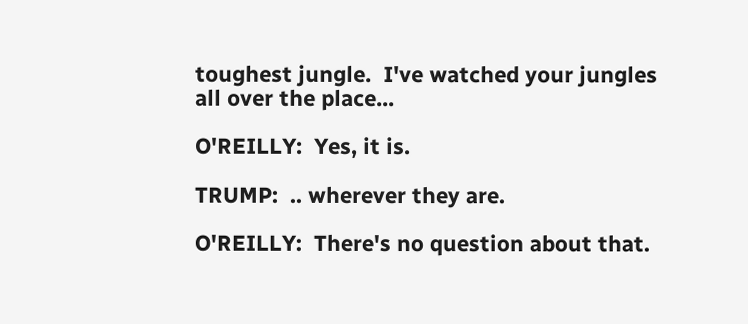toughest jungle.  I've watched your jungles all over the place...

O'REILLY:  Yes, it is.

TRUMP:  .. wherever they are.

O'REILLY:  There's no question about that.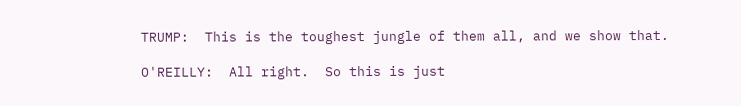TRUMP:  This is the toughest jungle of them all, and we show that.

O'REILLY:  All right.  So this is just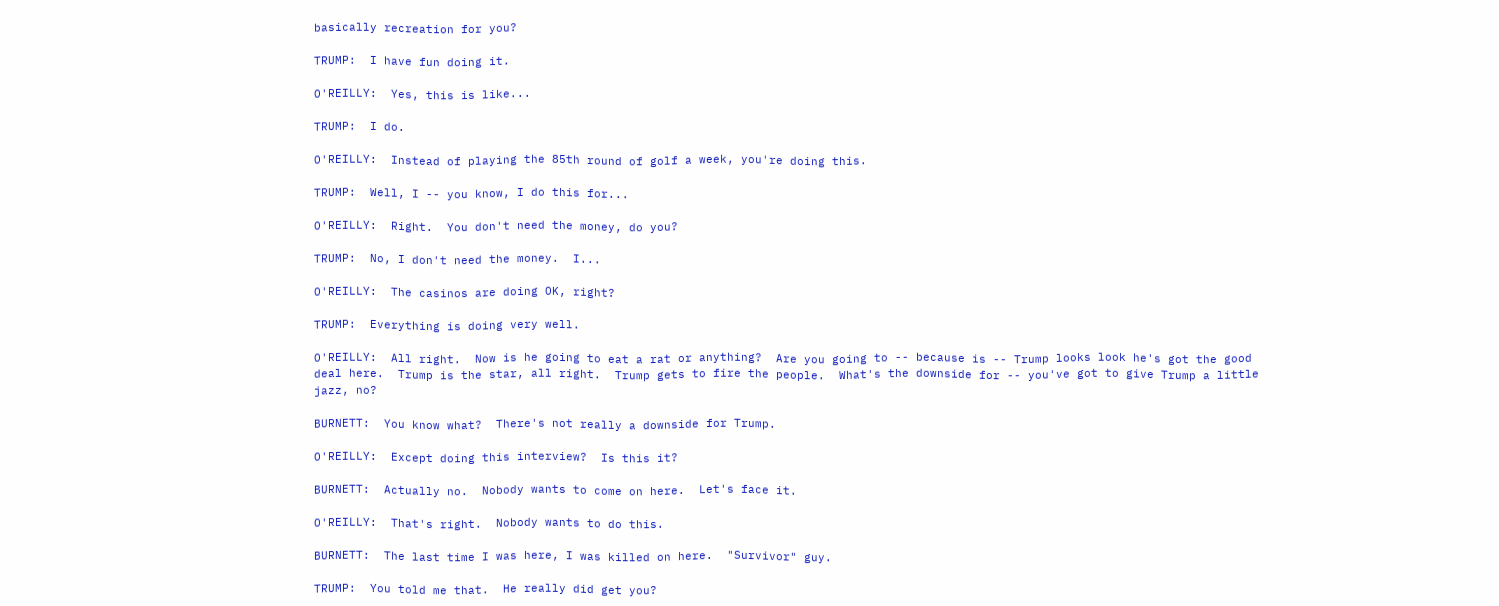basically recreation for you?

TRUMP:  I have fun doing it.

O'REILLY:  Yes, this is like...

TRUMP:  I do.

O'REILLY:  Instead of playing the 85th round of golf a week, you're doing this.

TRUMP:  Well, I -- you know, I do this for...

O'REILLY:  Right.  You don't need the money, do you?

TRUMP:  No, I don't need the money.  I...

O'REILLY:  The casinos are doing OK, right?

TRUMP:  Everything is doing very well.

O'REILLY:  All right.  Now is he going to eat a rat or anything?  Are you going to -- because is -- Trump looks look he's got the good deal here.  Trump is the star, all right.  Trump gets to fire the people.  What's the downside for -- you've got to give Trump a little jazz, no?

BURNETT:  You know what?  There's not really a downside for Trump.

O'REILLY:  Except doing this interview?  Is this it?

BURNETT:  Actually no.  Nobody wants to come on here.  Let's face it.

O'REILLY:  That's right.  Nobody wants to do this.

BURNETT:  The last time I was here, I was killed on here.  "Survivor" guy.

TRUMP:  You told me that.  He really did get you?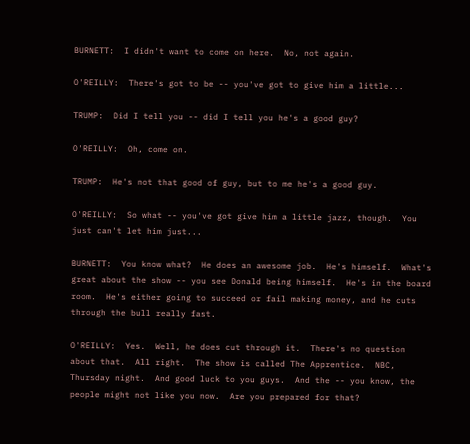BURNETT:  I didn't want to come on here.  No, not again.

O'REILLY:  There's got to be -- you've got to give him a little...

TRUMP:  Did I tell you -- did I tell you he's a good guy?

O'REILLY:  Oh, come on.

TRUMP:  He's not that good of guy, but to me he's a good guy.

O'REILLY:  So what -- you've got give him a little jazz, though.  You just can't let him just...

BURNETT:  You know what?  He does an awesome job.  He's himself.  What's great about the show -- you see Donald being himself.  He's in the board room.  He's either going to succeed or fail making money, and he cuts through the bull really fast.

O'REILLY:  Yes.  Well, he does cut through it.  There's no question about that.  All right.  The show is called The Apprentice.  NBC, Thursday night.  And good luck to you guys.  And the -- you know, the people might not like you now.  Are you prepared for that?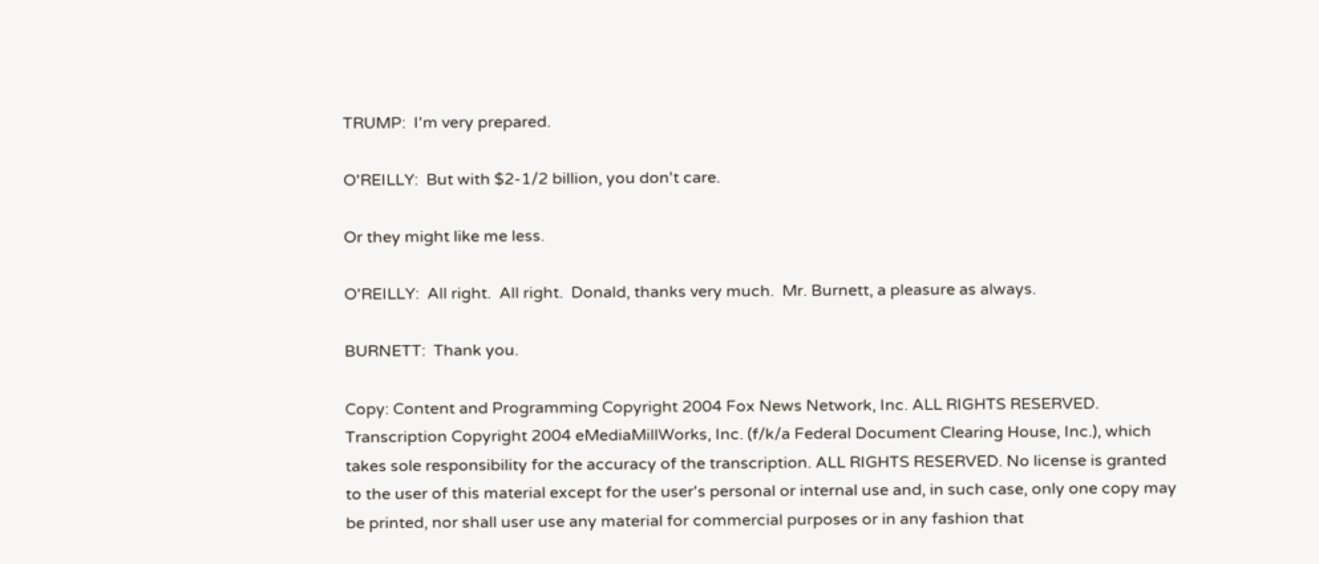TRUMP:  I'm very prepared.

O'REILLY:  But with $2-1/2 billion, you don't care.

Or they might like me less.

O'REILLY:  All right.  All right.  Donald, thanks very much.  Mr. Burnett, a pleasure as always.

BURNETT:  Thank you.

Copy: Content and Programming Copyright 2004 Fox News Network, Inc. ALL RIGHTS RESERVED. Transcription Copyright 2004 eMediaMillWorks, Inc. (f/k/a Federal Document Clearing House, Inc.), which takes sole responsibility for the accuracy of the transcription. ALL RIGHTS RESERVED. No license is granted to the user of this material except for the user's personal or internal use and, in such case, only one copy may be printed, nor shall user use any material for commercial purposes or in any fashion that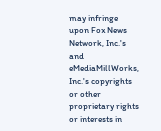may infringe upon Fox News Network, Inc.'s and eMediaMillWorks, Inc.'s copyrights or other proprietary rights or interests in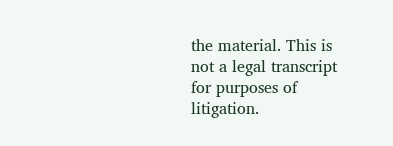the material. This is not a legal transcript for purposes of litigation.